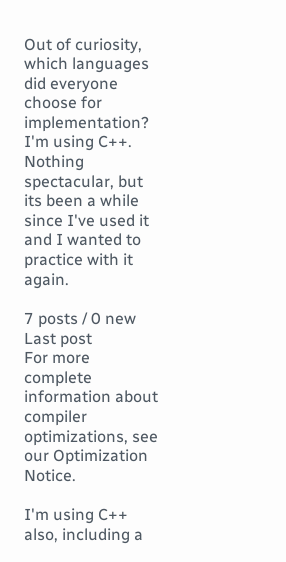Out of curiosity, which languages did everyone choose for implementation? I'm using C++. Nothing spectacular, but its been a while since I've used it and I wanted to practice with it again.

7 posts / 0 new
Last post
For more complete information about compiler optimizations, see our Optimization Notice.

I'm using C++ also, including a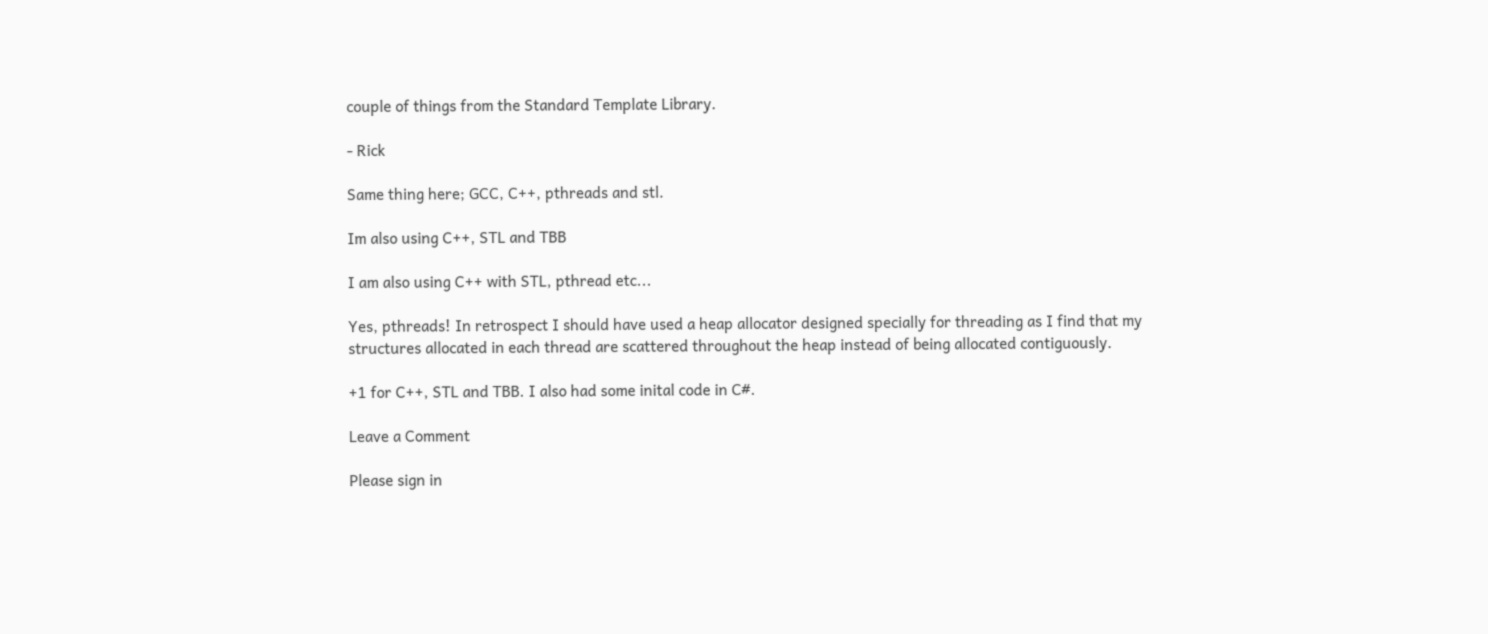couple of things from the Standard Template Library.

- Rick

Same thing here; GCC, C++, pthreads and stl.

Im also using C++, STL and TBB

I am also using C++ with STL, pthread etc...

Yes, pthreads! In retrospect I should have used a heap allocator designed specially for threading as I find that my structures allocated in each thread are scattered throughout the heap instead of being allocated contiguously.

+1 for C++, STL and TBB. I also had some inital code in C#.

Leave a Comment

Please sign in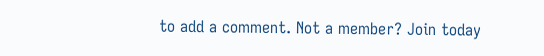to add a comment. Not a member? Join today